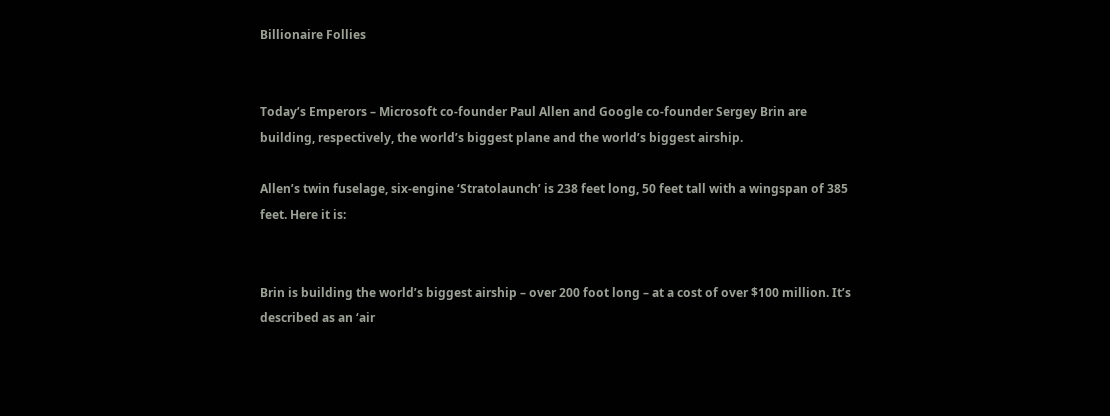Billionaire Follies


Today’s Emperors – Microsoft co-founder Paul Allen and Google co-founder Sergey Brin are building, respectively, the world’s biggest plane and the world’s biggest airship.

Allen’s twin fuselage, six-engine ‘Stratolaunch’ is 238 feet long, 50 feet tall with a wingspan of 385 feet. Here it is:


Brin is building the world’s biggest airship – over 200 foot long – at a cost of over $100 million. It’s described as an ‘air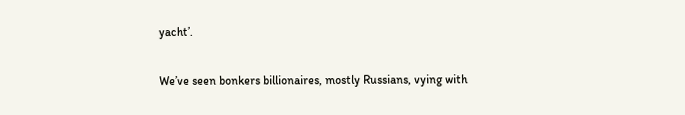yacht’.

We’ve seen bonkers billionaires, mostly Russians, vying with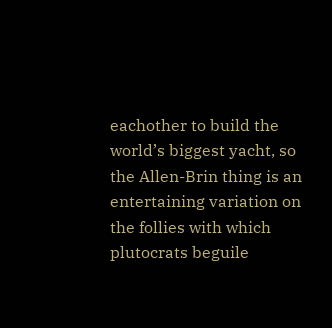eachother to build the world’s biggest yacht, so the Allen-Brin thing is an entertaining variation on the follies with which plutocrats beguile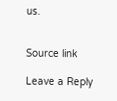us.


Source link

Leave a Reply